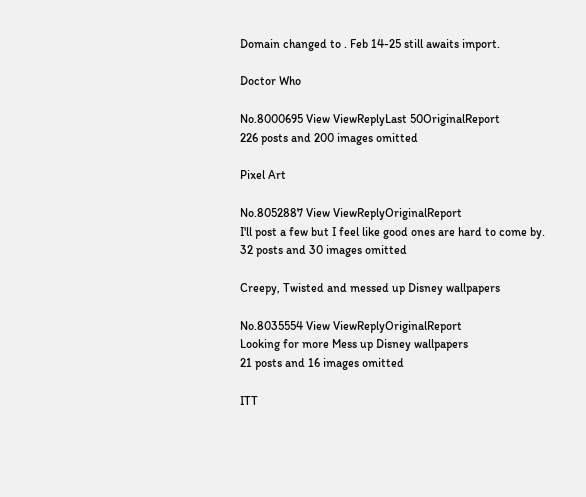Domain changed to . Feb 14-25 still awaits import.

Doctor Who

No.8000695 View ViewReplyLast 50OriginalReport
226 posts and 200 images omitted

Pixel Art

No.8052887 View ViewReplyOriginalReport
I'll post a few but I feel like good ones are hard to come by.
32 posts and 30 images omitted

Creepy, Twisted and messed up Disney wallpapers

No.8035554 View ViewReplyOriginalReport
Looking for more Mess up Disney wallpapers
21 posts and 16 images omitted

ITT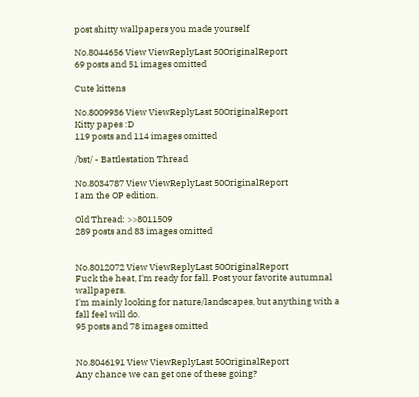post shitty wallpapers you made yourself

No.8044656 View ViewReplyLast 50OriginalReport
69 posts and 51 images omitted

Cute kittens

No.8009936 View ViewReplyLast 50OriginalReport
Kitty papes :D
119 posts and 114 images omitted

/bst/ - Battlestation Thread

No.8034787 View ViewReplyLast 50OriginalReport
I am the OP edition.

Old Thread: >>8011509
289 posts and 83 images omitted


No.8012072 View ViewReplyLast 50OriginalReport
Fuck the heat, I'm ready for fall. Post your favorite autumnal wallpapers.
I'm mainly looking for nature/landscapes, but anything with a fall feel will do.
95 posts and 78 images omitted


No.8046191 View ViewReplyLast 50OriginalReport
Any chance we can get one of these going?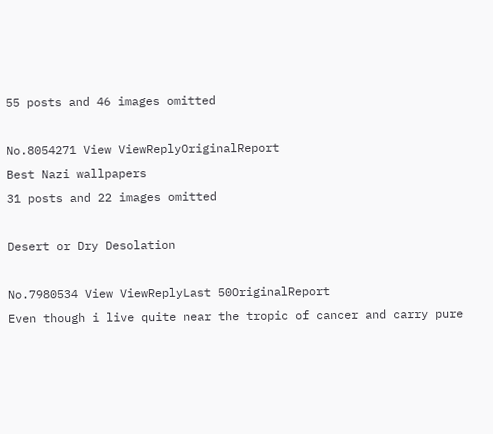55 posts and 46 images omitted

No.8054271 View ViewReplyOriginalReport
Best Nazi wallpapers
31 posts and 22 images omitted

Desert or Dry Desolation

No.7980534 View ViewReplyLast 50OriginalReport
Even though i live quite near the tropic of cancer and carry pure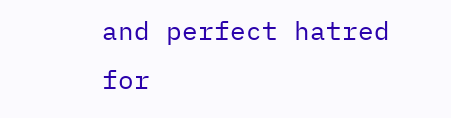and perfect hatred for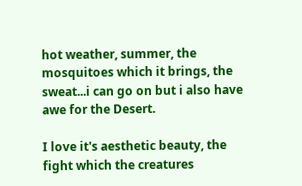hot weather, summer, the mosquitoes which it brings, the sweat...i can go on but i also have awe for the Desert.

I love it's aesthetic beauty, the fight which the creatures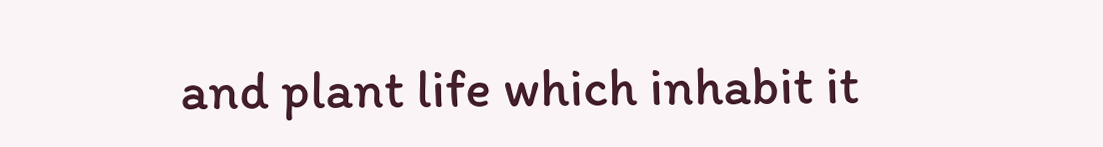and plant life which inhabit it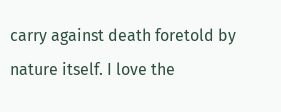carry against death foretold by nature itself. I love the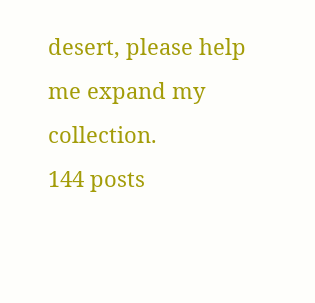desert, please help me expand my collection.
144 posts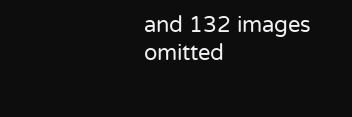and 132 images omitted